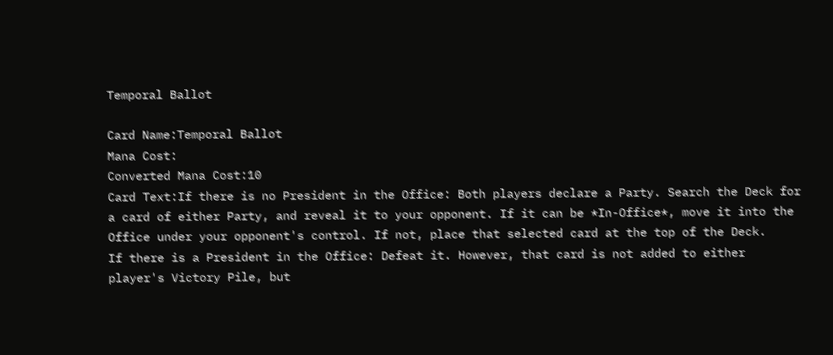Temporal Ballot

Card Name:Temporal Ballot
Mana Cost:
Converted Mana Cost:10
Card Text:If there is no President in the Office: Both players declare a Party. Search the Deck for a card of either Party, and reveal it to your opponent. If it can be *In-Office*, move it into the Office under your opponent's control. If not, place that selected card at the top of the Deck.
If there is a President in the Office: Defeat it. However, that card is not added to either player's Victory Pile, but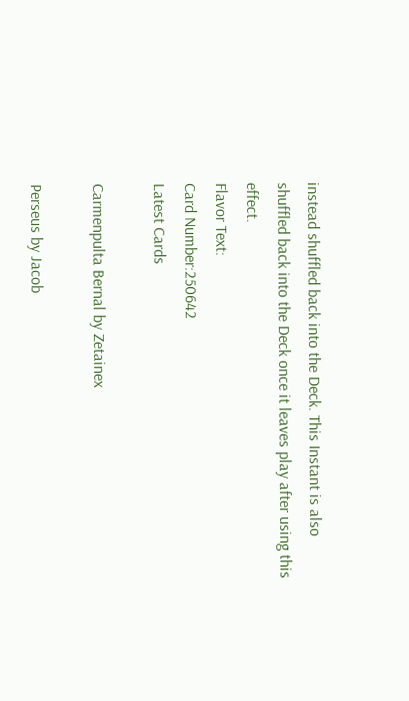instead shuffled back into the Deck. This Instant is also shuffled back into the Deck once it leaves play after using this effect.
Flavor Text:
Card Number:250642
Latest Cards

Carmenpulta Bernal by Zetainex

Perseus by Jacob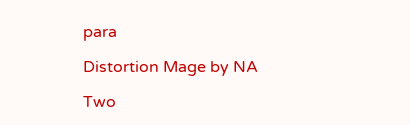para

Distortion Mage by NA

Two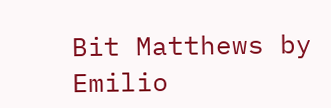Bit Matthews by Emilio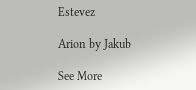Estevez

Arion by Jakub

See More